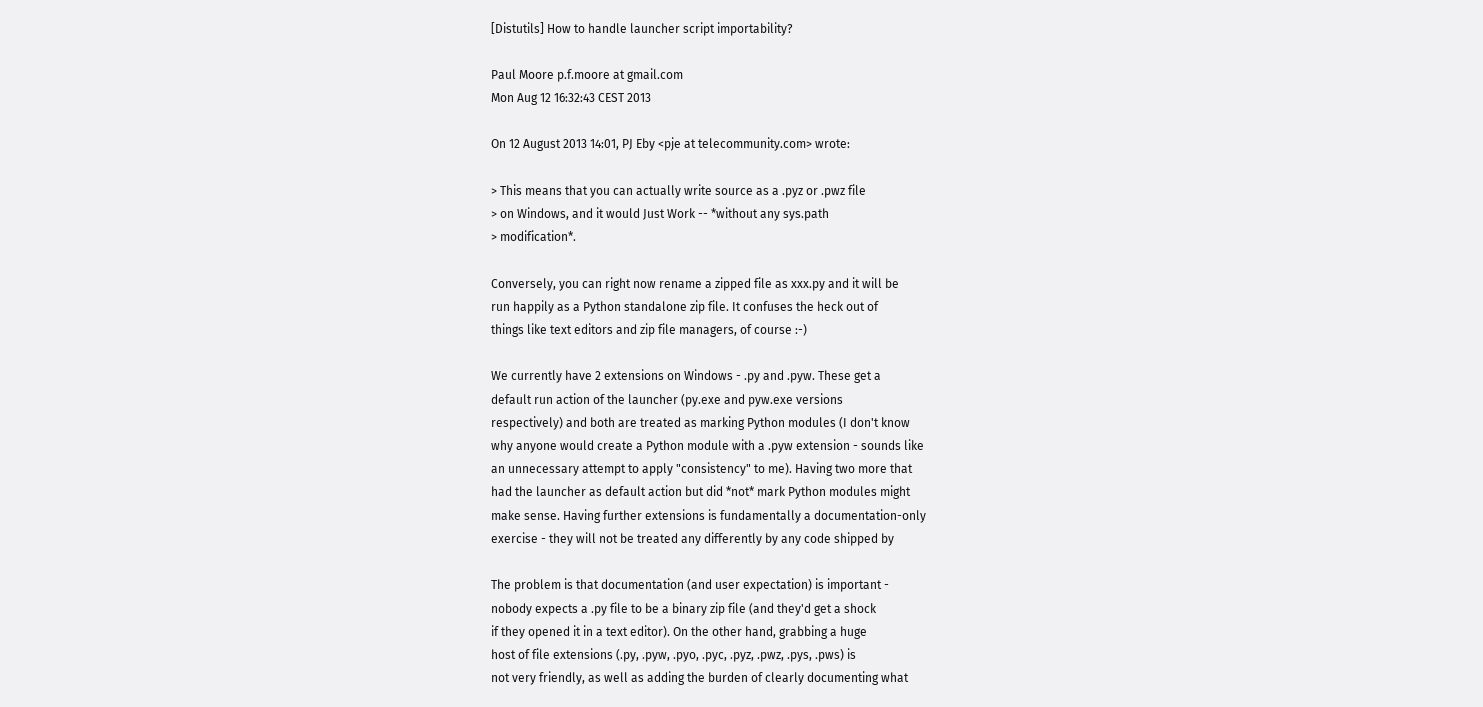[Distutils] How to handle launcher script importability?

Paul Moore p.f.moore at gmail.com
Mon Aug 12 16:32:43 CEST 2013

On 12 August 2013 14:01, PJ Eby <pje at telecommunity.com> wrote:

> This means that you can actually write source as a .pyz or .pwz file
> on Windows, and it would Just Work -- *without any sys.path
> modification*.

Conversely, you can right now rename a zipped file as xxx.py and it will be
run happily as a Python standalone zip file. It confuses the heck out of
things like text editors and zip file managers, of course :-)

We currently have 2 extensions on Windows - .py and .pyw. These get a
default run action of the launcher (py.exe and pyw.exe versions
respectively) and both are treated as marking Python modules (I don't know
why anyone would create a Python module with a .pyw extension - sounds like
an unnecessary attempt to apply "consistency" to me). Having two more that
had the launcher as default action but did *not* mark Python modules might
make sense. Having further extensions is fundamentally a documentation-only
exercise - they will not be treated any differently by any code shipped by

The problem is that documentation (and user expectation) is important -
nobody expects a .py file to be a binary zip file (and they'd get a shock
if they opened it in a text editor). On the other hand, grabbing a huge
host of file extensions (.py, .pyw, .pyo, .pyc, .pyz, .pwz, .pys, .pws) is
not very friendly, as well as adding the burden of clearly documenting what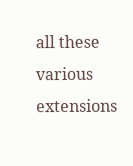all these various extensions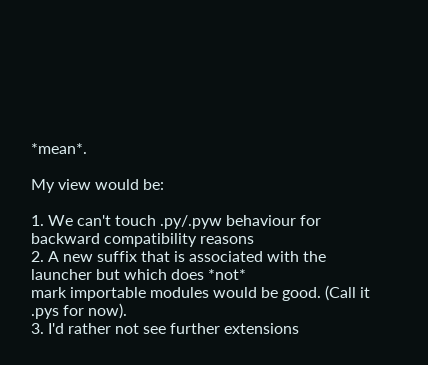*mean*.

My view would be:

1. We can't touch .py/.pyw behaviour for backward compatibility reasons
2. A new suffix that is associated with the launcher but which does *not*
mark importable modules would be good. (Call it .pys for now).
3. I'd rather not see further extensions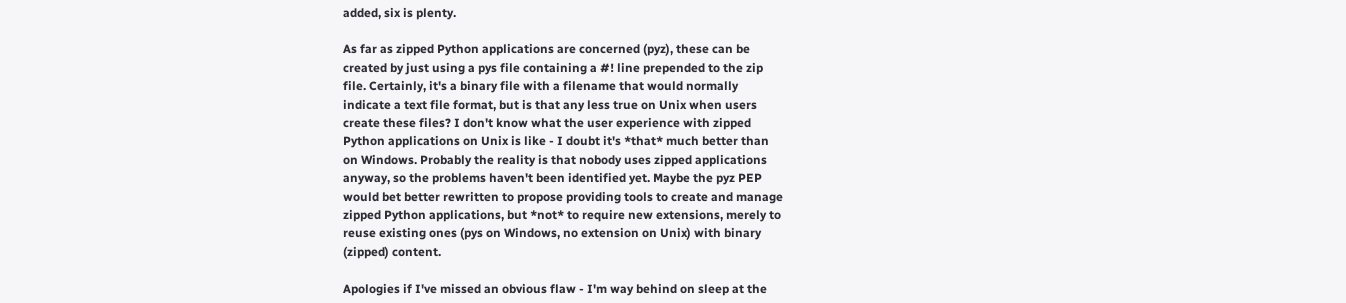added, six is plenty.

As far as zipped Python applications are concerned (pyz), these can be
created by just using a pys file containing a #! line prepended to the zip
file. Certainly, it's a binary file with a filename that would normally
indicate a text file format, but is that any less true on Unix when users
create these files? I don't know what the user experience with zipped
Python applications on Unix is like - I doubt it's *that* much better than
on Windows. Probably the reality is that nobody uses zipped applications
anyway, so the problems haven't been identified yet. Maybe the pyz PEP
would bet better rewritten to propose providing tools to create and manage
zipped Python applications, but *not* to require new extensions, merely to
reuse existing ones (pys on Windows, no extension on Unix) with binary
(zipped) content.

Apologies if I've missed an obvious flaw - I'm way behind on sleep at the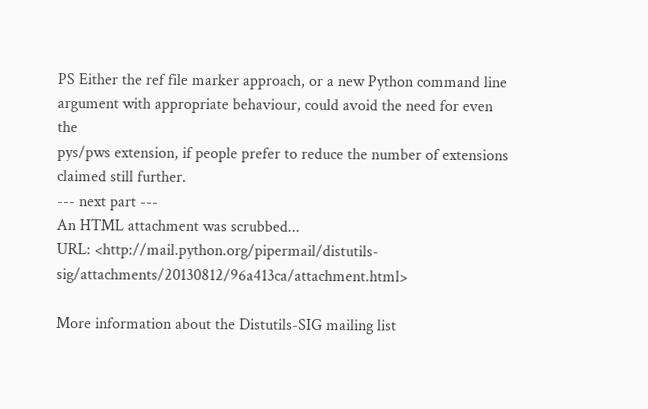PS Either the ref file marker approach, or a new Python command line
argument with appropriate behaviour, could avoid the need for even the
pys/pws extension, if people prefer to reduce the number of extensions
claimed still further.
--- next part ---
An HTML attachment was scrubbed...
URL: <http://mail.python.org/pipermail/distutils-sig/attachments/20130812/96a413ca/attachment.html>

More information about the Distutils-SIG mailing list